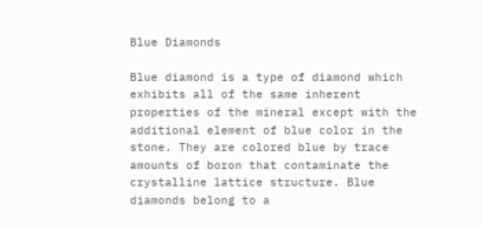Blue Diamonds

Blue diamond is a type of diamond which exhibits all of the same inherent properties of the mineral except with the additional element of blue color in the stone. They are colored blue by trace amounts of boron that contaminate the crystalline lattice structure. Blue diamonds belong to a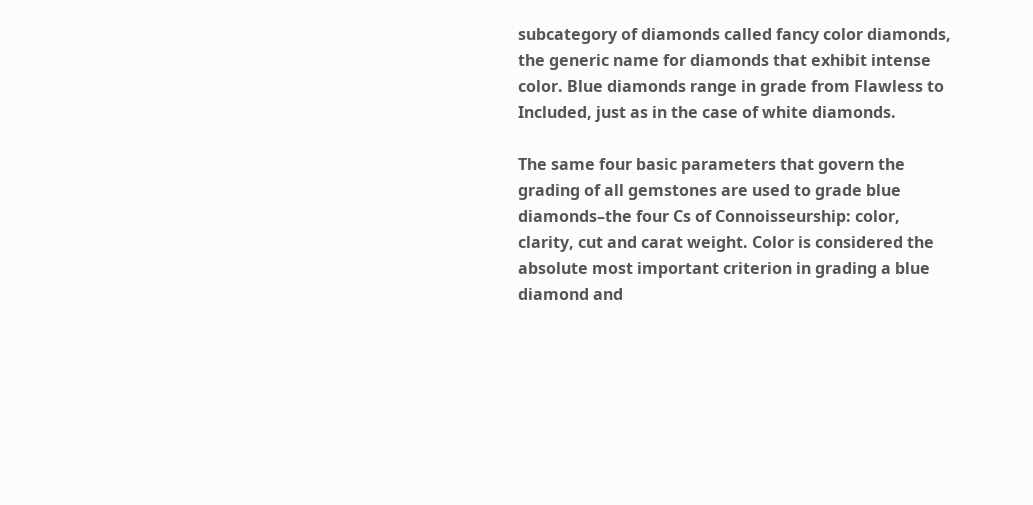subcategory of diamonds called fancy color diamonds, the generic name for diamonds that exhibit intense color. Blue diamonds range in grade from Flawless to Included, just as in the case of white diamonds.

The same four basic parameters that govern the grading of all gemstones are used to grade blue diamonds–the four Cs of Connoisseurship: color, clarity, cut and carat weight. Color is considered the absolute most important criterion in grading a blue diamond and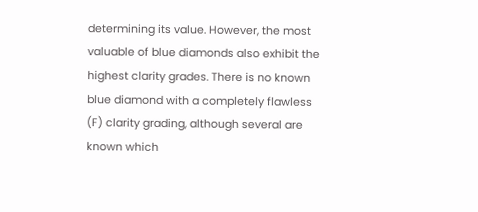determining its value. However, the most valuable of blue diamonds also exhibit the highest clarity grades. There is no known blue diamond with a completely flawless (F) clarity grading, although several are known which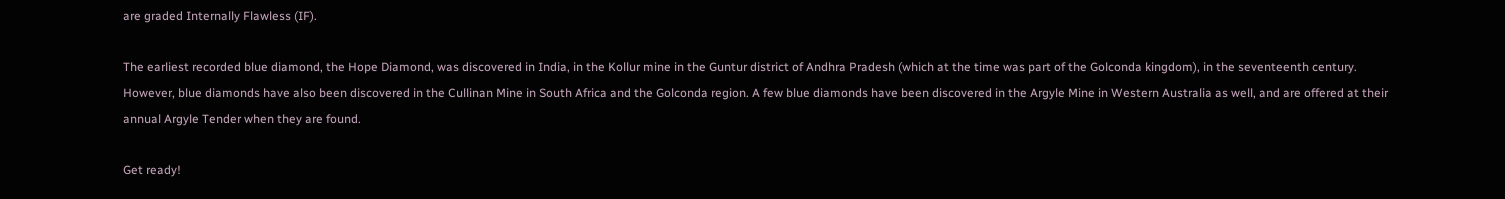are graded Internally Flawless (IF).

The earliest recorded blue diamond, the Hope Diamond, was discovered in India, in the Kollur mine in the Guntur district of Andhra Pradesh (which at the time was part of the Golconda kingdom), in the seventeenth century. However, blue diamonds have also been discovered in the Cullinan Mine in South Africa and the Golconda region. A few blue diamonds have been discovered in the Argyle Mine in Western Australia as well, and are offered at their annual Argyle Tender when they are found.

Get ready!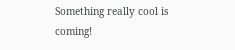Something really cool is coming!